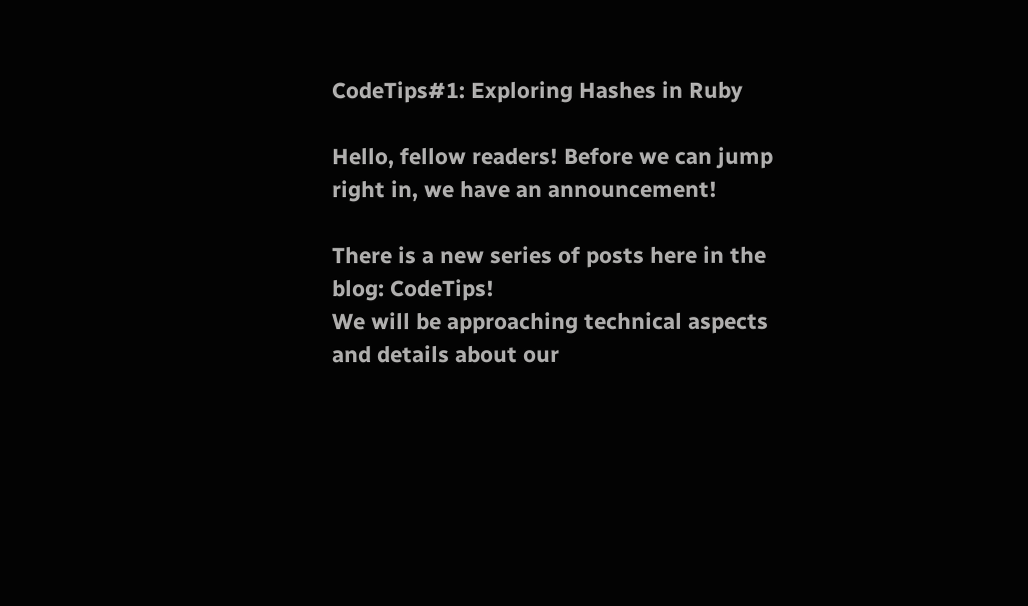CodeTips#1: Exploring Hashes in Ruby

Hello, fellow readers! Before we can jump right in, we have an announcement!

There is a new series of posts here in the blog: CodeTips!
We will be approaching technical aspects and details about our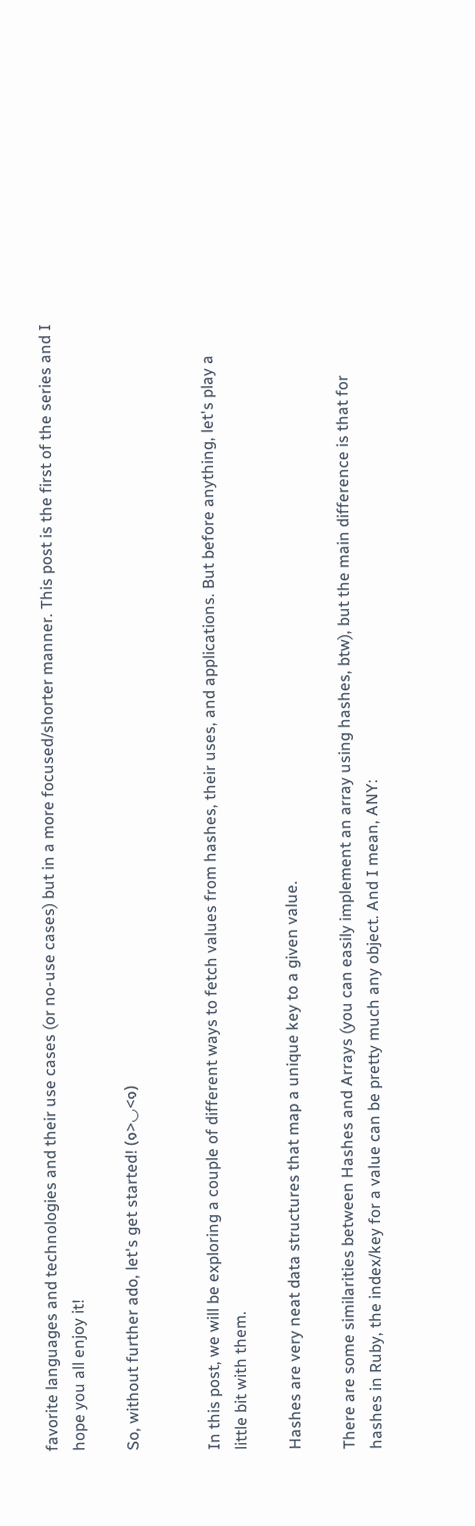favorite languages and technologies and their use cases (or no-use cases) but in a more focused/shorter manner. This post is the first of the series and I hope you all enjoy it!

So, without further ado, let's get started! (๑>◡<๑)


In this post, we will be exploring a couple of different ways to fetch values from hashes, their uses, and applications. But before anything, let's play a little bit with them.

Hashes are very neat data structures that map a unique key to a given value.

There are some similarities between Hashes and Arrays (you can easily implement an array using hashes, btw), but the main difference is that for hashes in Ruby, the index/key for a value can be pretty much any object. And I mean, ANY: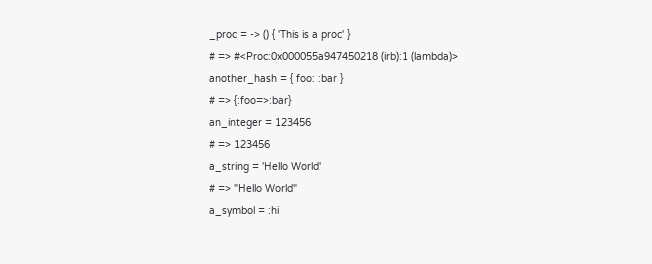_proc = -> () { 'This is a proc' }
# => #<Proc:0x000055a947450218 (irb):1 (lambda)>
another_hash = { foo: :bar }
# => {:foo=>:bar}
an_integer = 123456
# => 123456
a_string = 'Hello World'
# => "Hello World"
a_symbol = :hi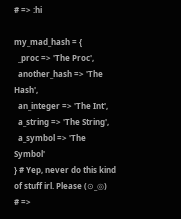# => :hi

my_mad_hash = {
  _proc => 'The Proc',
  another_hash => 'The Hash',
  an_integer => 'The Int',
  a_string => 'The String',
  a_symbol => 'The Symbol'
} # Yep, never do this kind of stuff irl. Please (⊙_◎)
# =>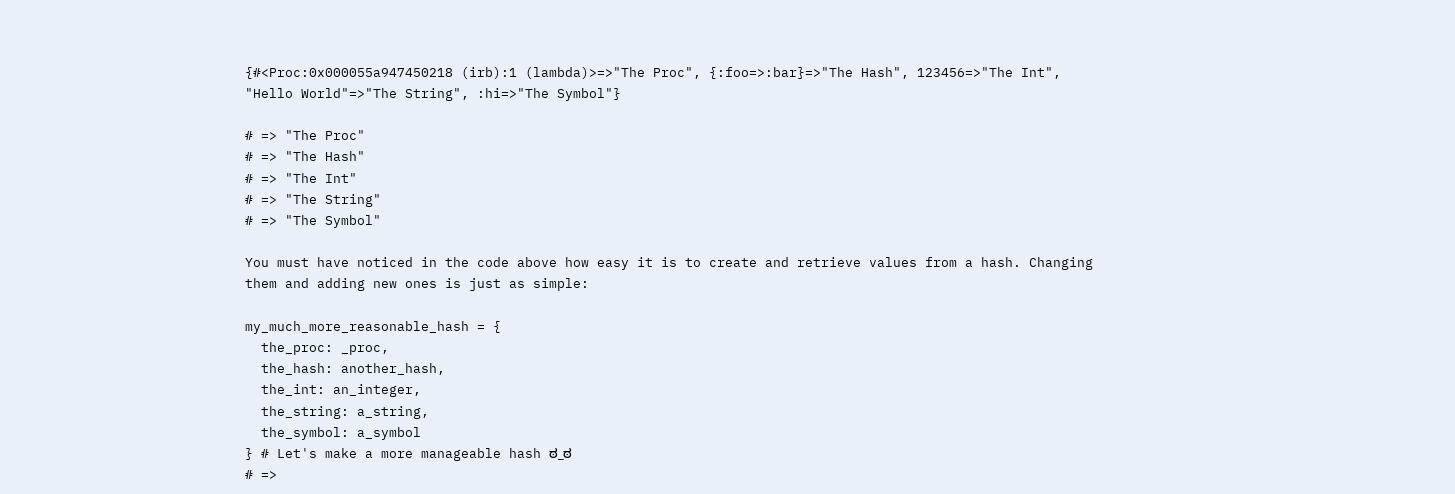{#<Proc:0x000055a947450218 (irb):1 (lambda)>=>"The Proc", {:foo=>:bar}=>"The Hash", 123456=>"The Int", "Hello World"=>"The String", :hi=>"The Symbol"}

# => "The Proc"
# => "The Hash"
# => "The Int"
# => "The String"
# => "The Symbol"

You must have noticed in the code above how easy it is to create and retrieve values from a hash. Changing them and adding new ones is just as simple:

my_much_more_reasonable_hash = {
  the_proc: _proc,
  the_hash: another_hash,
  the_int: an_integer,
  the_string: a_string,
  the_symbol: a_symbol
} # Let's make a more manageable hash ಠ_ಠ
# =>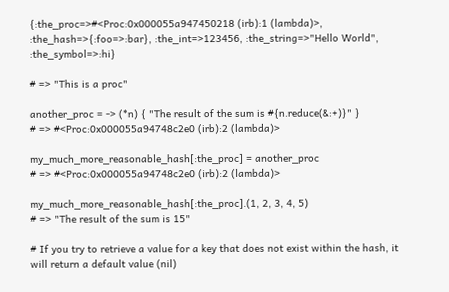{:the_proc=>#<Proc:0x000055a947450218 (irb):1 (lambda)>, :the_hash=>{:foo=>:bar}, :the_int=>123456, :the_string=>"Hello World", :the_symbol=>:hi}

# => "This is a proc"

another_proc = -> (*n) { "The result of the sum is #{n.reduce(&:+)}" }
# => #<Proc:0x000055a94748c2e0 (irb):2 (lambda)>

my_much_more_reasonable_hash[:the_proc] = another_proc
# => #<Proc:0x000055a94748c2e0 (irb):2 (lambda)>

my_much_more_reasonable_hash[:the_proc].(1, 2, 3, 4, 5)
# => "The result of the sum is 15"

# If you try to retrieve a value for a key that does not exist within the hash, it will return a default value (nil)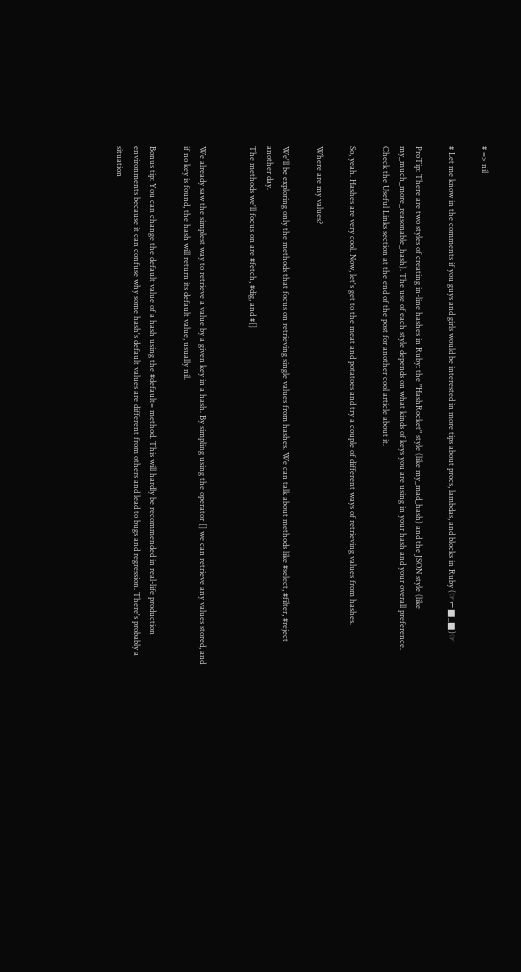# => nil

# Let me know in the comments if you guys and girls would be interested in more tips about procs, lambdas, and blocks in Ruby (☞⌐■_■)☞

ProTip: There are two styles of creating in-line hashes in Ruby: the "HashRocket" style (like my_mad_hash) and the JSON style (like my_much_more_reasonable_hash). The use of each style depends on what kinds of keys you are using in your hash and your overall preference. Check the Useful Links section at the end of the post for another cool article about it.

So, yeah. Hashes are very cool. Now, let's get to the meat and potatoes and try a couple of different ways of retrieving values from hashes.

Where are my values?

We'll be exploring only the methods that focus on retrieving single values from hashes. We can talk about methods like #select, #filter, #reject another day.
The methods we'll focus on are #fetch, #dig, and #[]


We already saw the simplest way to retrieve a value by a given key in a hash. By simpling using the operator [] we can retrieve any values stored, and if no key is found, the hash will return its default value, usually nil.

Bonus tip: You can change the default value of a hash using the #default= method. This will hardly be recommended in real-life production environments because it can confuse why some hash's default values are different from others and lead to bugs and regression. There's probably a situation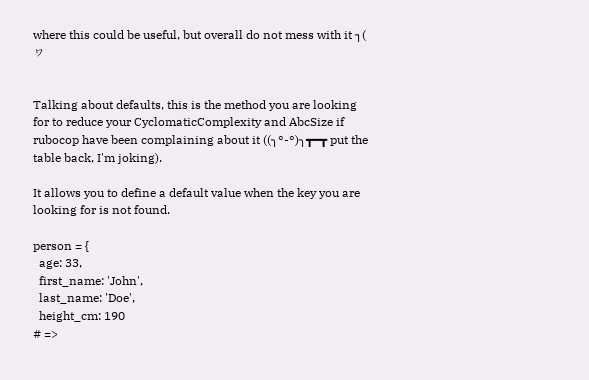where this could be useful, but overall do not mess with it ┐( ヮ


Talking about defaults, this is the method you are looking for to reduce your CyclomaticComplexity and AbcSize if rubocop have been complaining about it ((╮°-°)╮┳━┳ put the table back, I'm joking).

It allows you to define a default value when the key you are looking for is not found.

person = {
  age: 33,
  first_name: 'John',
  last_name: 'Doe',
  height_cm: 190
# =>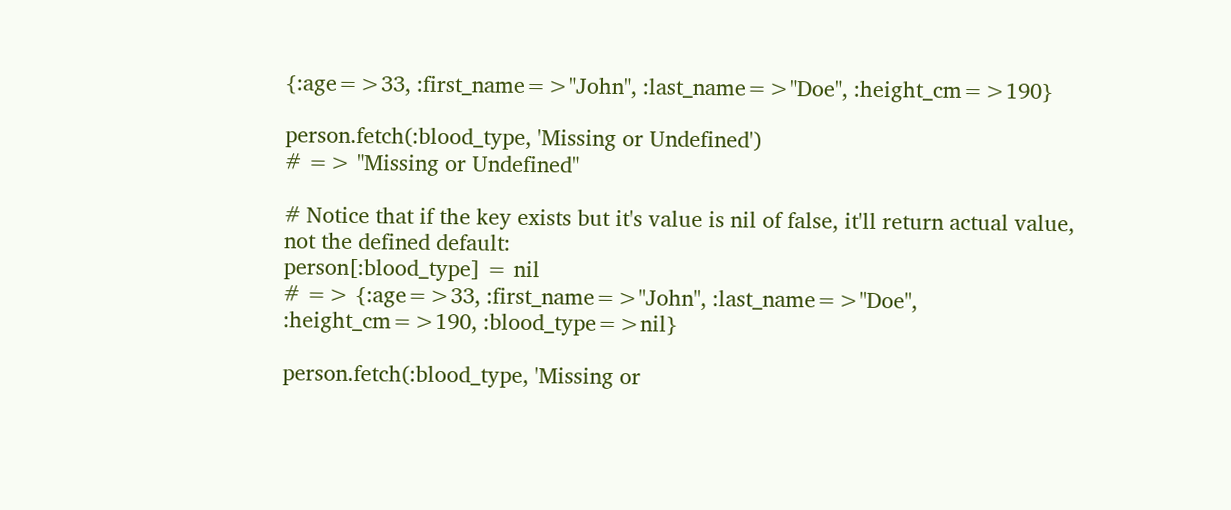{:age=>33, :first_name=>"John", :last_name=>"Doe", :height_cm=>190}

person.fetch(:blood_type, 'Missing or Undefined')
# => "Missing or Undefined"

# Notice that if the key exists but it's value is nil of false, it'll return actual value, not the defined default:
person[:blood_type] = nil
# => {:age=>33, :first_name=>"John", :last_name=>"Doe", :height_cm=>190, :blood_type=>nil}

person.fetch(:blood_type, 'Missing or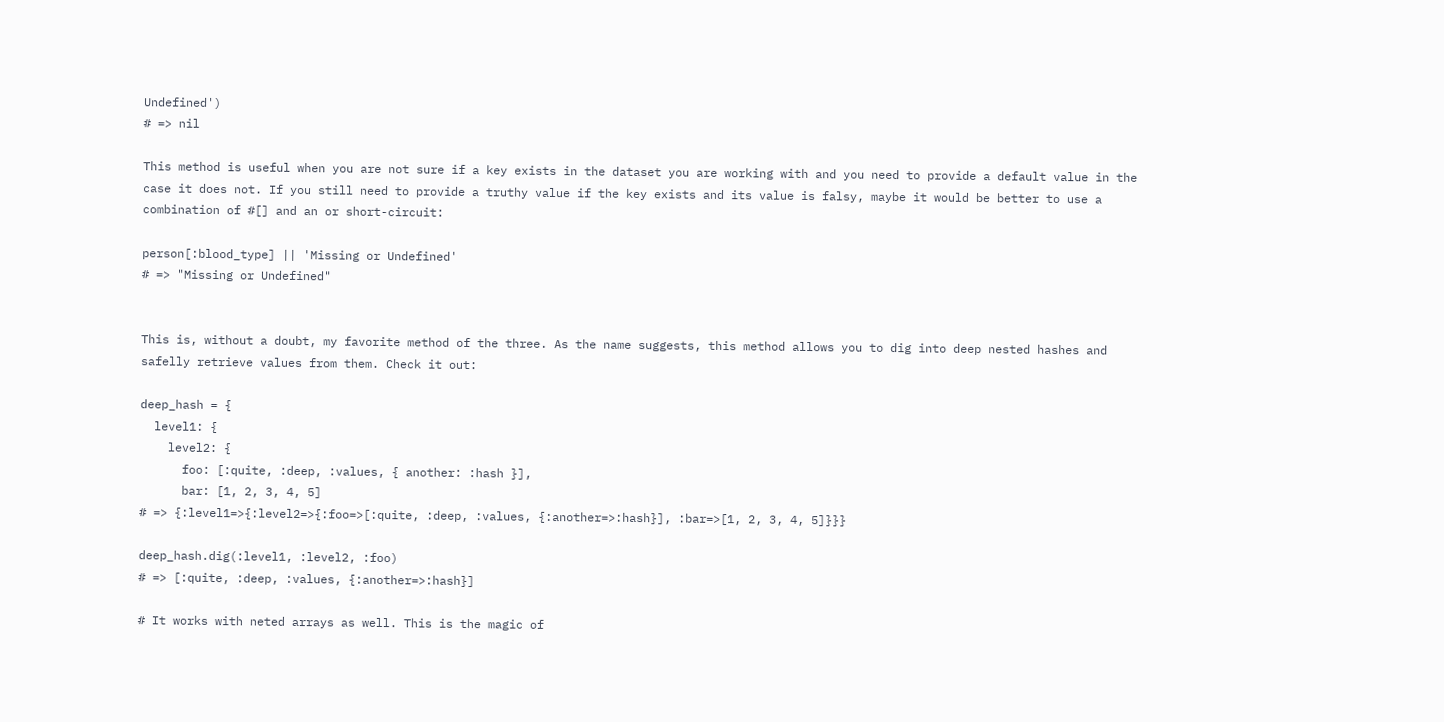Undefined')
# => nil

This method is useful when you are not sure if a key exists in the dataset you are working with and you need to provide a default value in the case it does not. If you still need to provide a truthy value if the key exists and its value is falsy, maybe it would be better to use a combination of #[] and an or short-circuit:

person[:blood_type] || 'Missing or Undefined'
# => "Missing or Undefined"


This is, without a doubt, my favorite method of the three. As the name suggests, this method allows you to dig into deep nested hashes and safelly retrieve values from them. Check it out:

deep_hash = {
  level1: {
    level2: {
      foo: [:quite, :deep, :values, { another: :hash }],
      bar: [1, 2, 3, 4, 5]
# => {:level1=>{:level2=>{:foo=>[:quite, :deep, :values, {:another=>:hash}], :bar=>[1, 2, 3, 4, 5]}}}

deep_hash.dig(:level1, :level2, :foo)
# => [:quite, :deep, :values, {:another=>:hash}]

# It works with neted arrays as well. This is the magic of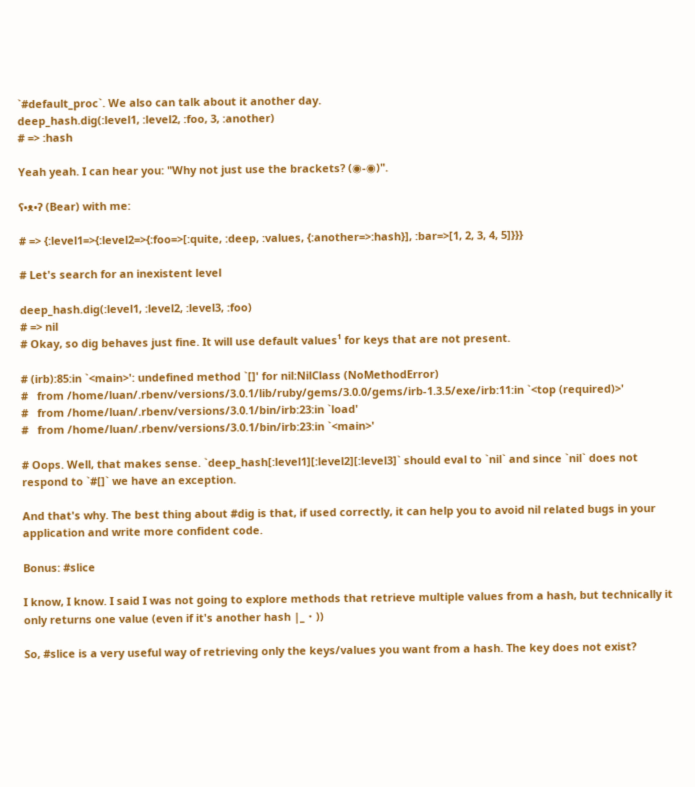`#default_proc`. We also can talk about it another day.
deep_hash.dig(:level1, :level2, :foo, 3, :another)
# => :hash

Yeah yeah. I can hear you: "Why not just use the brackets? (◉-◉)".

ʕ•ᴥ•ʔ (Bear) with me:

# => {:level1=>{:level2=>{:foo=>[:quite, :deep, :values, {:another=>:hash}], :bar=>[1, 2, 3, 4, 5]}}}

# Let's search for an inexistent level

deep_hash.dig(:level1, :level2, :level3, :foo)
# => nil
# Okay, so dig behaves just fine. It will use default values¹ for keys that are not present.

# (irb):85:in `<main>': undefined method `[]' for nil:NilClass (NoMethodError)
#   from /home/luan/.rbenv/versions/3.0.1/lib/ruby/gems/3.0.0/gems/irb-1.3.5/exe/irb:11:in `<top (required)>'
#   from /home/luan/.rbenv/versions/3.0.1/bin/irb:23:in `load'
#   from /home/luan/.rbenv/versions/3.0.1/bin/irb:23:in `<main>'

# Oops. Well, that makes sense. `deep_hash[:level1][:level2][:level3]` should eval to `nil` and since `nil` does not respond to `#[]` we have an exception.

And that's why. The best thing about #dig is that, if used correctly, it can help you to avoid nil related bugs in your application and write more confident code.

Bonus: #slice

I know, I know. I said I was not going to explore methods that retrieve multiple values from a hash, but technically it only returns one value (even if it's another hash |_・))

So, #slice is a very useful way of retrieving only the keys/values you want from a hash. The key does not exist?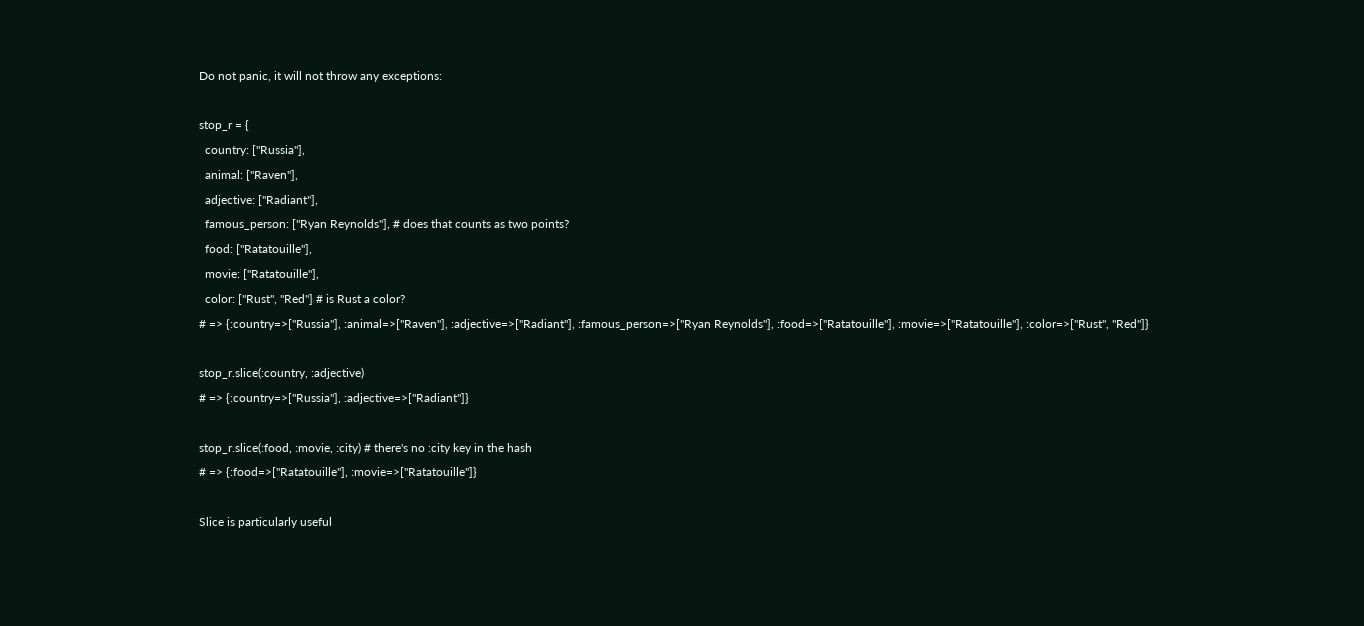Do not panic, it will not throw any exceptions:

stop_r = {
  country: ["Russia"],
  animal: ["Raven"],
  adjective: ["Radiant"],
  famous_person: ["Ryan Reynolds"], # does that counts as two points?
  food: ["Ratatouille"],
  movie: ["Ratatouille"],
  color: ["Rust", "Red"] # is Rust a color?
# => {:country=>["Russia"], :animal=>["Raven"], :adjective=>["Radiant"], :famous_person=>["Ryan Reynolds"], :food=>["Ratatouille"], :movie=>["Ratatouille"], :color=>["Rust", "Red"]}

stop_r.slice(:country, :adjective)
# => {:country=>["Russia"], :adjective=>["Radiant"]}

stop_r.slice(:food, :movie, :city) # there's no :city key in the hash
# => {:food=>["Ratatouille"], :movie=>["Ratatouille"]}

Slice is particularly useful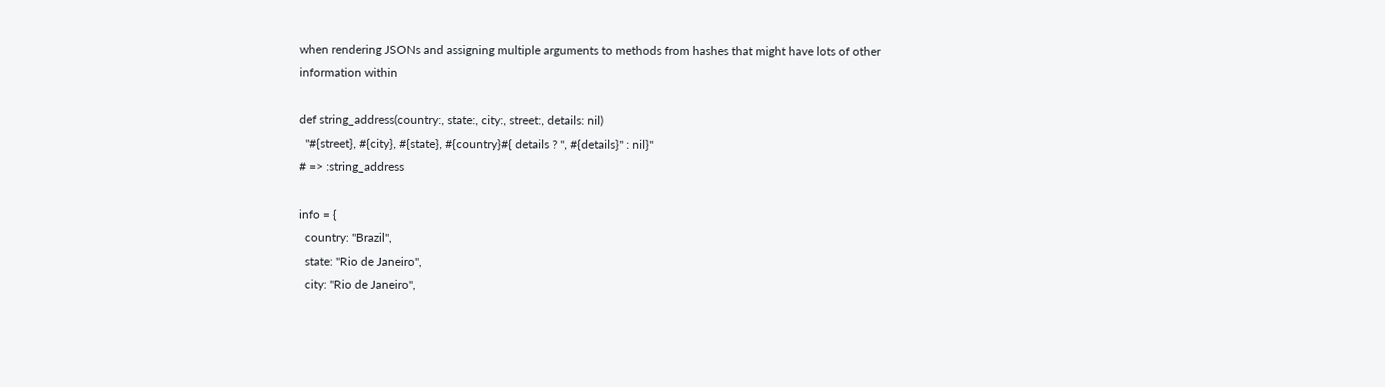when rendering JSONs and assigning multiple arguments to methods from hashes that might have lots of other information within

def string_address(country:, state:, city:, street:, details: nil)
  "#{street}, #{city}, #{state}, #{country}#{ details ? ", #{details}" : nil}"
# => :string_address

info = {
  country: "Brazil",
  state: "Rio de Janeiro",
  city: "Rio de Janeiro",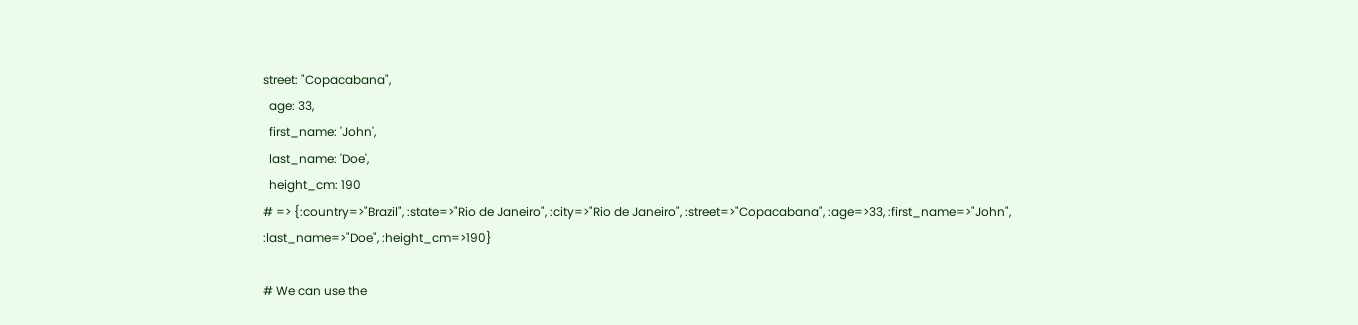street: "Copacabana",
  age: 33,
  first_name: 'John',
  last_name: 'Doe',
  height_cm: 190
# => {:country=>"Brazil", :state=>"Rio de Janeiro", :city=>"Rio de Janeiro", :street=>"Copacabana", :age=>33, :first_name=>"John", :last_name=>"Doe", :height_cm=>190}

# We can use the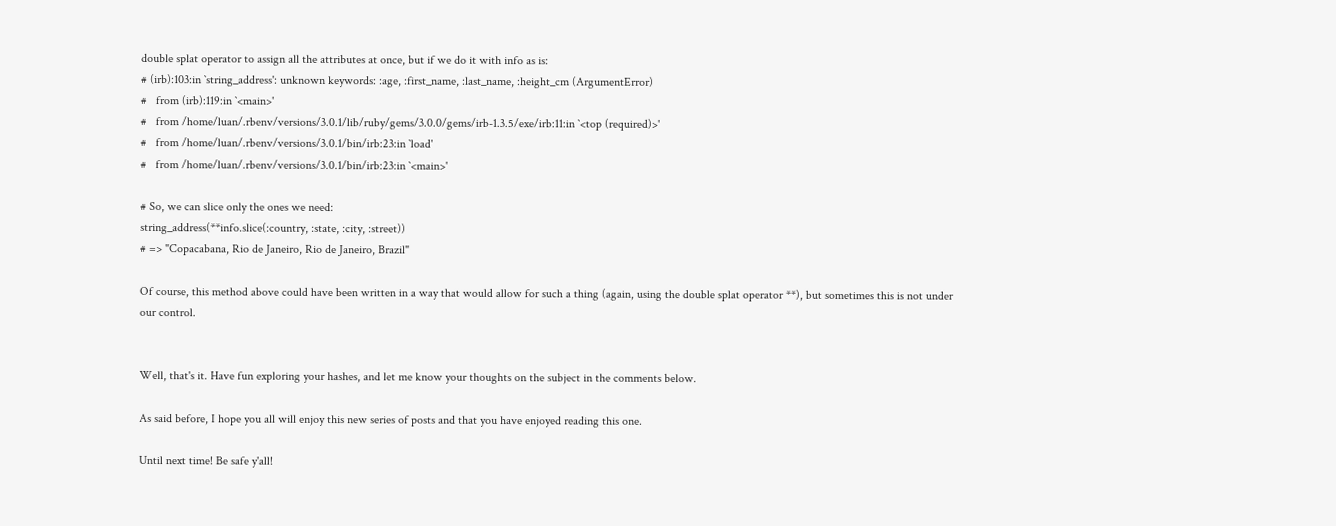double splat operator to assign all the attributes at once, but if we do it with info as is:
# (irb):103:in `string_address': unknown keywords: :age, :first_name, :last_name, :height_cm (ArgumentError)
#   from (irb):119:in `<main>'
#   from /home/luan/.rbenv/versions/3.0.1/lib/ruby/gems/3.0.0/gems/irb-1.3.5/exe/irb:11:in `<top (required)>'
#   from /home/luan/.rbenv/versions/3.0.1/bin/irb:23:in `load'
#   from /home/luan/.rbenv/versions/3.0.1/bin/irb:23:in `<main>'

# So, we can slice only the ones we need:
string_address(**info.slice(:country, :state, :city, :street))
# => "Copacabana, Rio de Janeiro, Rio de Janeiro, Brazil"

Of course, this method above could have been written in a way that would allow for such a thing (again, using the double splat operator **), but sometimes this is not under our control.


Well, that's it. Have fun exploring your hashes, and let me know your thoughts on the subject in the comments below.

As said before, I hope you all will enjoy this new series of posts and that you have enjoyed reading this one.

Until next time! Be safe y'all!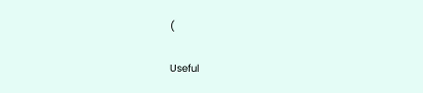(

Useful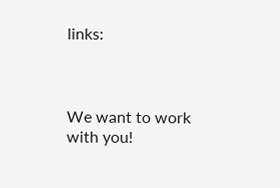links:



We want to work with you!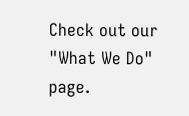Check out our "What We Do" page.